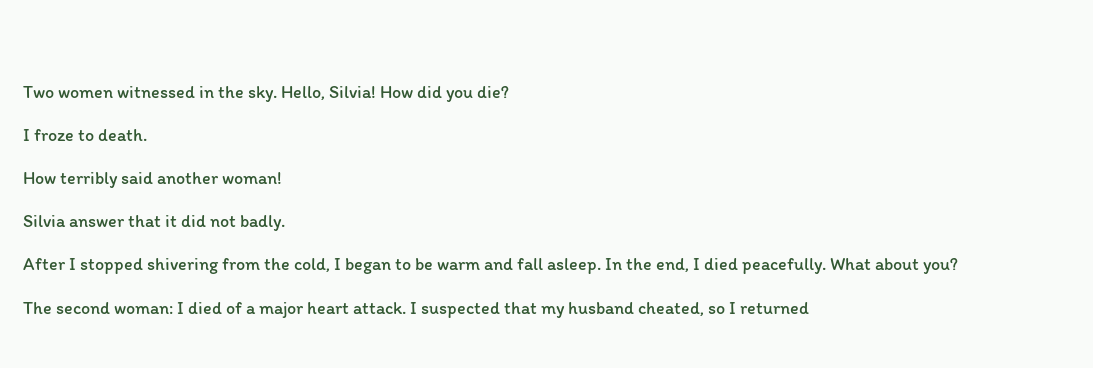Two women witnessed in the sky. Hello, Silvia! How did you die?

I froze to death.

How terribly said another woman!

Silvia answer that it did not badly.

After I stopped shivering from the cold, I began to be warm and fall asleep. In the end, I died peacefully. What about you?

The second woman: I died of a major heart attack. I suspected that my husband cheated, so I returned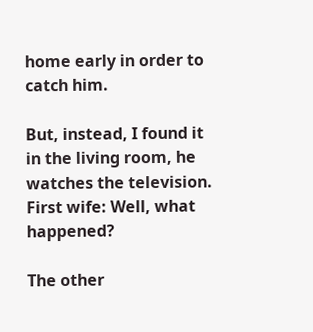home early in order to catch him.

But, instead, I found it in the living room, he watches the television. First wife: Well, what happened?

The other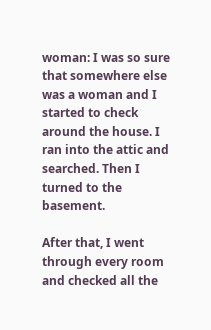woman: I was so sure that somewhere else was a woman and I started to check around the house. I ran into the attic and searched. Then I turned to the basement.

After that, I went through every room and checked all the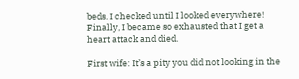beds. I checked until I looked everywhere! Finally, I became so exhausted that I get a heart attack and died.

First wife: It’s a pity you did not looking in the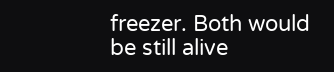freezer. Both would be still alive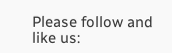Please follow and like us: